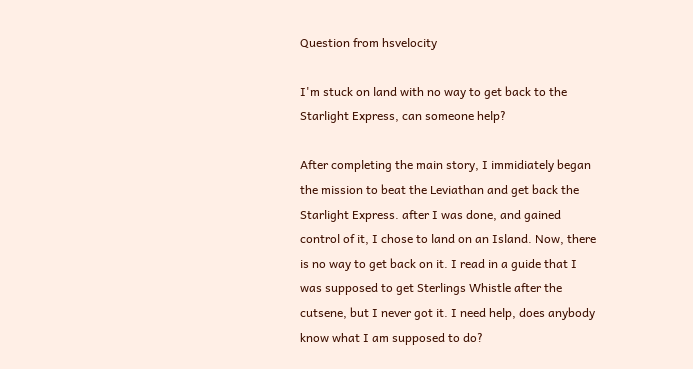Question from hsvelocity

I'm stuck on land with no way to get back to the Starlight Express, can someone help?

After completing the main story, I immidiately began the mission to beat the Leviathan and get back the Starlight Express. after I was done, and gained control of it, I chose to land on an Island. Now, there is no way to get back on it. I read in a guide that I was supposed to get Sterlings Whistle after the cutsene, but I never got it. I need help, does anybody know what I am supposed to do?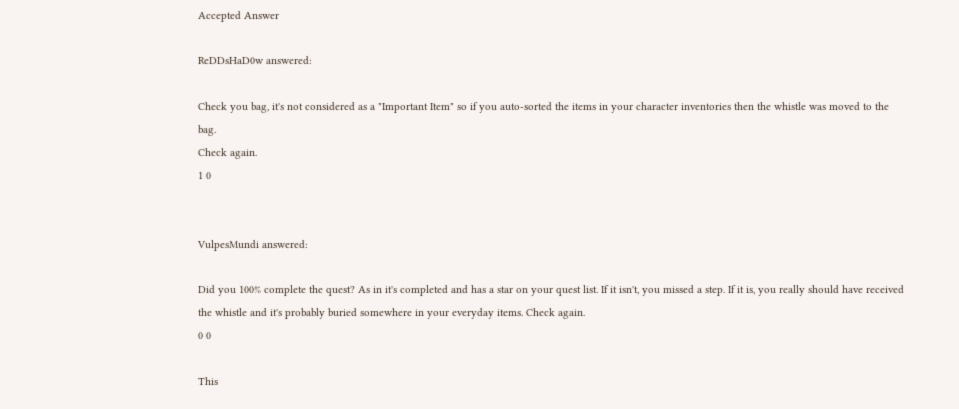Accepted Answer

ReDDsHaD0w answered:

Check you bag, it's not considered as a "Important Item" so if you auto-sorted the items in your character inventories then the whistle was moved to the bag.
Check again.
1 0


VulpesMundi answered:

Did you 100% complete the quest? As in it's completed and has a star on your quest list. If it isn't, you missed a step. If it is, you really should have received the whistle and it's probably buried somewhere in your everyday items. Check again.
0 0

This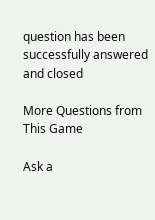question has been successfully answered and closed

More Questions from This Game

Ask a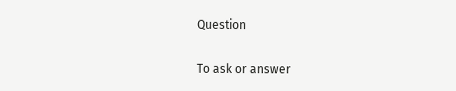Question

To ask or answer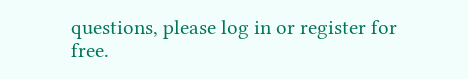questions, please log in or register for free.